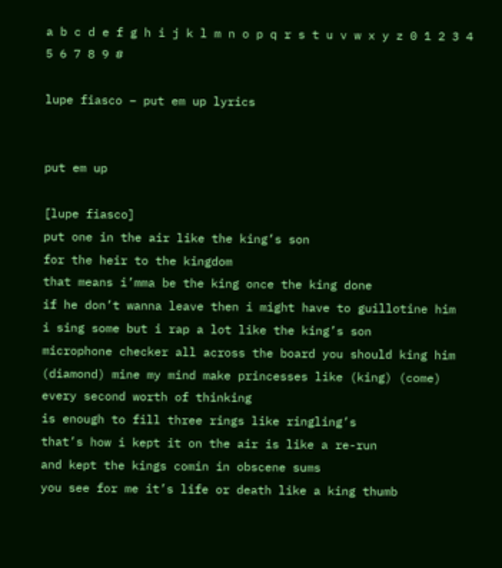a b c d e f g h i j k l m n o p q r s t u v w x y z 0 1 2 3 4 5 6 7 8 9 #

lupe fiasco – put em up lyrics


put em up

[lupe fiasco]
put one in the air like the king’s son
for the heir to the kingdom
that means i’mma be the king once the king done
if he don’t wanna leave then i might have to guillotine him
i sing some but i rap a lot like the king’s son
microphone checker all across the board you should king him
(diamond) mine my mind make princesses like (king) (come)
every second worth of thinking
is enough to fill three rings like ringling’s
that’s how i kept it on the air is like a re-run
and kept the kings comin in obscene sums
you see for me it’s life or death like a king thumb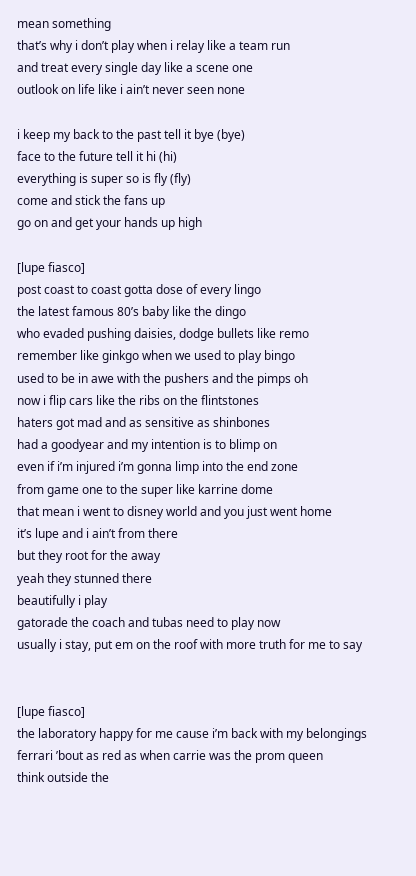mean something
that’s why i don’t play when i relay like a team run
and treat every single day like a scene one
outlook on life like i ain’t never seen none

i keep my back to the past tell it bye (bye)
face to the future tell it hi (hi)
everything is super so is fly (fly)
come and stick the fans up
go on and get your hands up high

[lupe fiasco]
post coast to coast gotta dose of every lingo
the latest famous 80’s baby like the dingo
who evaded pushing daisies, dodge bullets like remo
remember like ginkgo when we used to play bingo
used to be in awe with the pushers and the pimps oh
now i flip cars like the ribs on the flintstones
haters got mad and as sensitive as shinbones
had a goodyear and my intention is to blimp on
even if i’m injured i’m gonna limp into the end zone
from game one to the super like karrine dome
that mean i went to disney world and you just went home
it’s lupe and i ain’t from there
but they root for the away
yeah they stunned there
beautifully i play
gatorade the coach and tubas need to play now
usually i stay, put em on the roof with more truth for me to say


[lupe fiasco]
the laboratory happy for me cause i’m back with my belongings
ferrari ’bout as red as when carrie was the prom queen
think outside the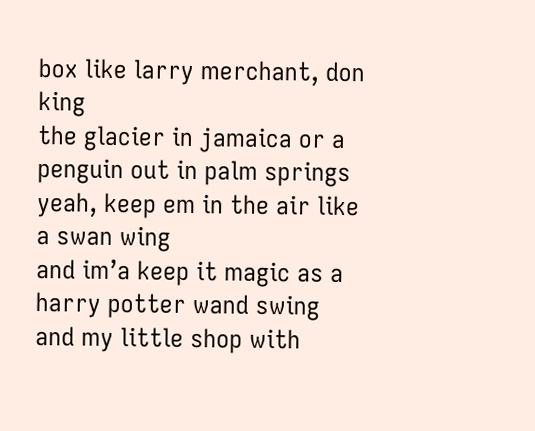box like larry merchant, don king
the glacier in jamaica or a penguin out in palm springs
yeah, keep em in the air like a swan wing
and im’a keep it magic as a harry potter wand swing
and my little shop with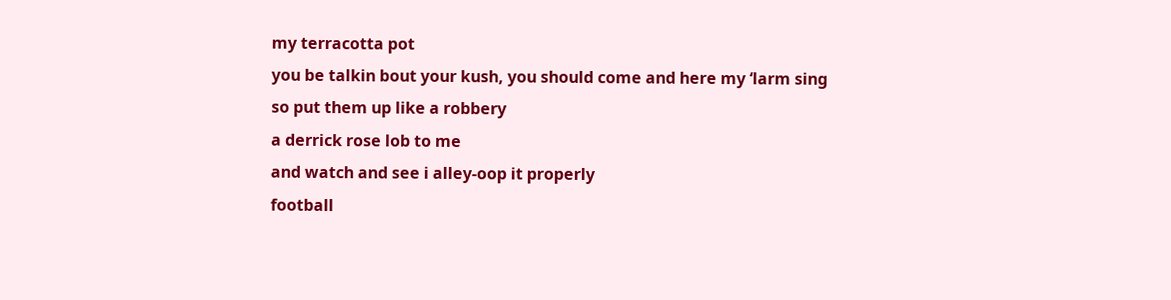my terracotta pot
you be talkin bout your kush, you should come and here my ‘larm sing
so put them up like a robbery
a derrick rose lob to me
and watch and see i alley-oop it properly
football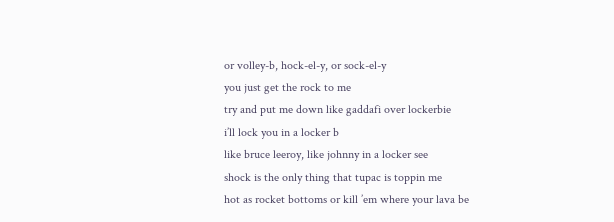or volley-b, hock-el-y, or sock-el-y
you just get the rock to me
try and put me down like gaddafi over lockerbie
i’ll lock you in a locker b
like bruce leeroy, like johnny in a locker see
shock is the only thing that tupac is toppin me
hot as rocket bottoms or kill ’em where your lava be